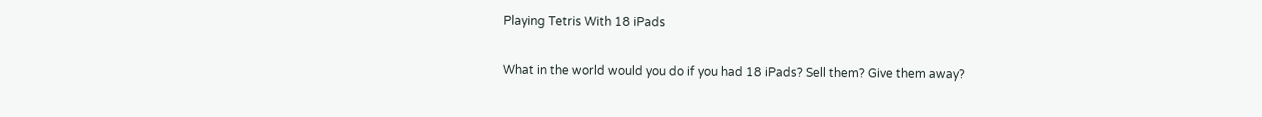Playing Tetris With 18 iPads

What in the world would you do if you had 18 iPads? Sell them? Give them away?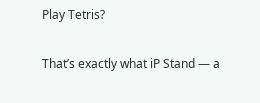Play Tetris?

That’s exactly what iP Stand — a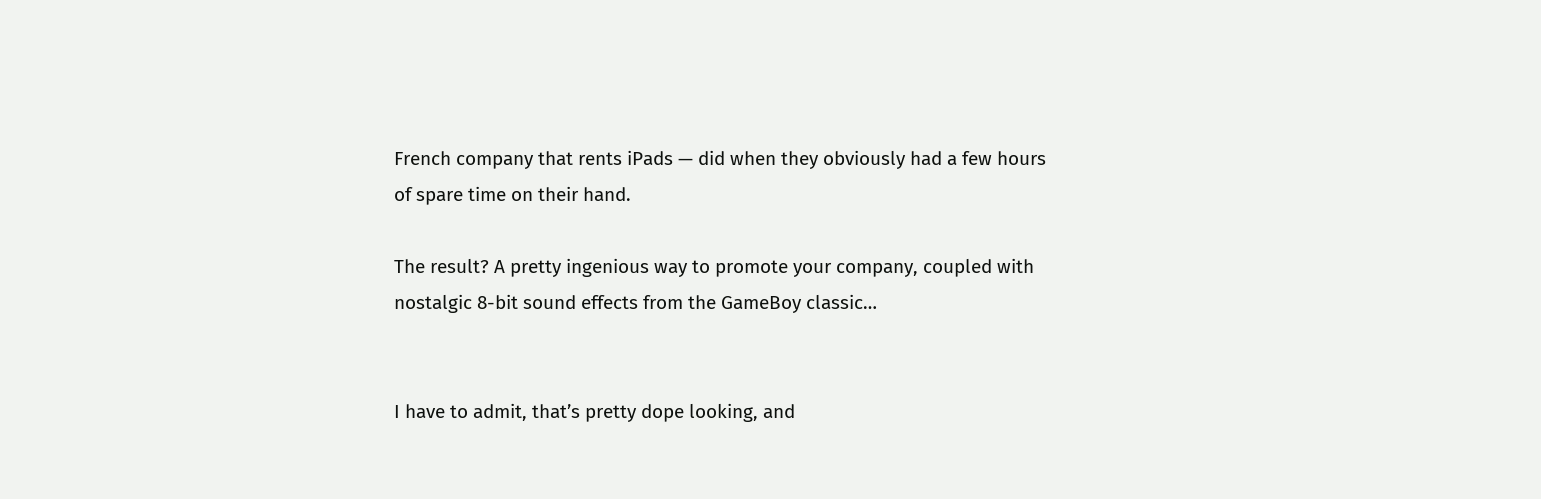French company that rents iPads — did when they obviously had a few hours of spare time on their hand.

The result? A pretty ingenious way to promote your company, coupled with nostalgic 8-bit sound effects from the GameBoy classic…


I have to admit, that’s pretty dope looking, and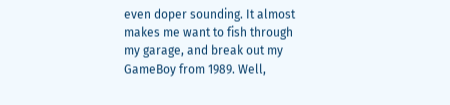even doper sounding. It almost makes me want to fish through my garage, and break out my GameBoy from 1989. Well,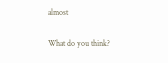almost

What do you think?